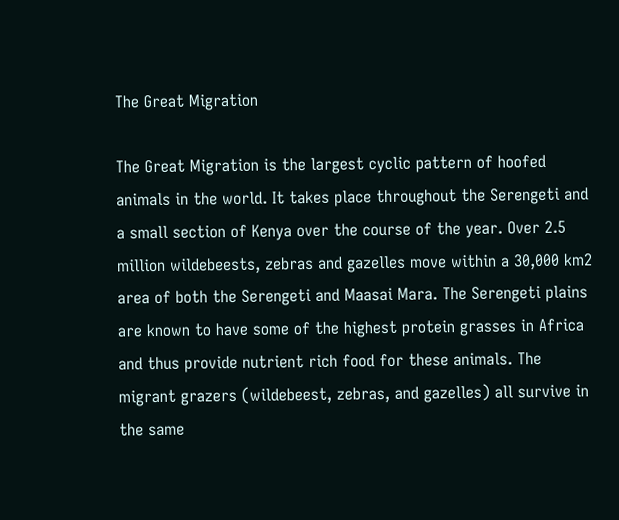The Great Migration

The Great Migration is the largest cyclic pattern of hoofed animals in the world. It takes place throughout the Serengeti and a small section of Kenya over the course of the year. Over 2.5 million wildebeests, zebras and gazelles move within a 30,000 km2 area of both the Serengeti and Maasai Mara. The Serengeti plains are known to have some of the highest protein grasses in Africa and thus provide nutrient rich food for these animals. The migrant grazers (wildebeest, zebras, and gazelles) all survive in the same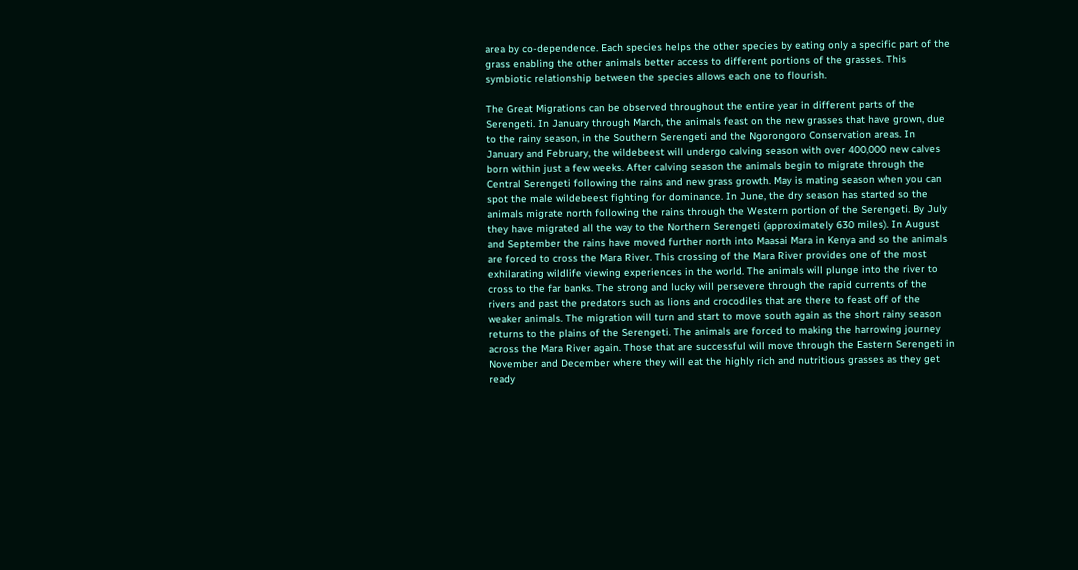area by co-dependence. Each species helps the other species by eating only a specific part of the grass enabling the other animals better access to different portions of the grasses. This symbiotic relationship between the species allows each one to flourish.

The Great Migrations can be observed throughout the entire year in different parts of the Serengeti. In January through March, the animals feast on the new grasses that have grown, due to the rainy season, in the Southern Serengeti and the Ngorongoro Conservation areas. In January and February, the wildebeest will undergo calving season with over 400,000 new calves born within just a few weeks. After calving season the animals begin to migrate through the Central Serengeti following the rains and new grass growth. May is mating season when you can spot the male wildebeest fighting for dominance. In June, the dry season has started so the animals migrate north following the rains through the Western portion of the Serengeti. By July they have migrated all the way to the Northern Serengeti (approximately 630 miles). In August and September the rains have moved further north into Maasai Mara in Kenya and so the animals are forced to cross the Mara River. This crossing of the Mara River provides one of the most exhilarating wildlife viewing experiences in the world. The animals will plunge into the river to cross to the far banks. The strong and lucky will persevere through the rapid currents of the rivers and past the predators such as lions and crocodiles that are there to feast off of the weaker animals. The migration will turn and start to move south again as the short rainy season returns to the plains of the Serengeti. The animals are forced to making the harrowing journey across the Mara River again. Those that are successful will move through the Eastern Serengeti in November and December where they will eat the highly rich and nutritious grasses as they get ready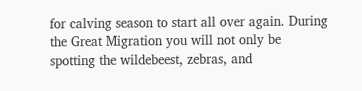for calving season to start all over again. During the Great Migration you will not only be spotting the wildebeest, zebras, and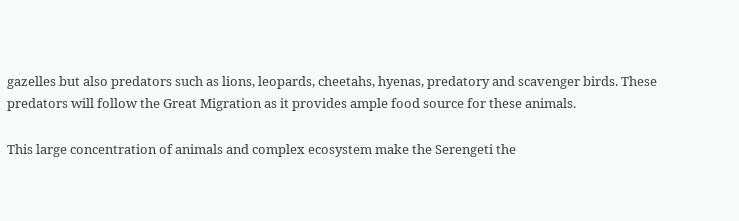gazelles but also predators such as lions, leopards, cheetahs, hyenas, predatory and scavenger birds. These predators will follow the Great Migration as it provides ample food source for these animals.

This large concentration of animals and complex ecosystem make the Serengeti the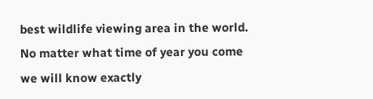best wildlife viewing area in the world. No matter what time of year you come we will know exactly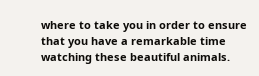where to take you in order to ensure that you have a remarkable time watching these beautiful animals.